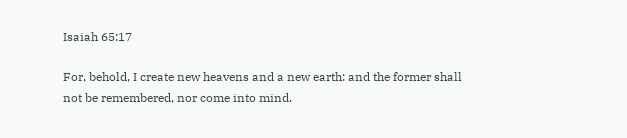Isaiah 65:17

For, behold, I create new heavens and a new earth: and the former shall not be remembered, nor come into mind.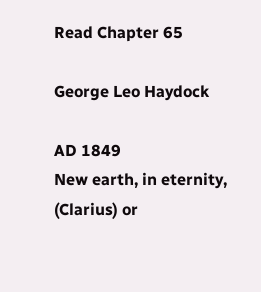Read Chapter 65

George Leo Haydock

AD 1849
New earth, in eternity, (Clarius) or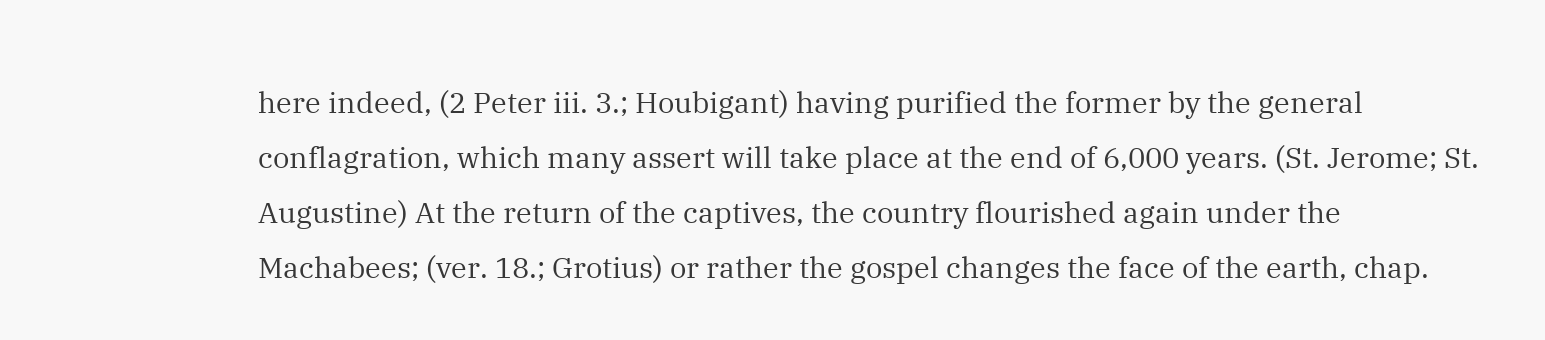here indeed, (2 Peter iii. 3.; Houbigant) having purified the former by the general conflagration, which many assert will take place at the end of 6,000 years. (St. Jerome; St. Augustine) At the return of the captives, the country flourished again under the Machabees; (ver. 18.; Grotius) or rather the gospel changes the face of the earth, chap.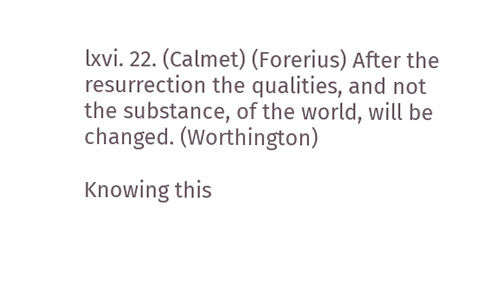lxvi. 22. (Calmet) (Forerius) After the resurrection the qualities, and not the substance, of the world, will be changed. (Worthington)

Knowing this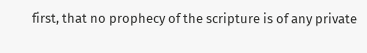first, that no prophecy of the scripture is of any private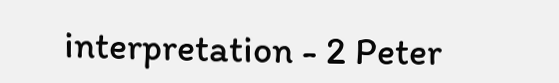interpretation - 2 Peter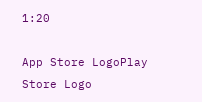1:20

App Store LogoPlay Store Logo